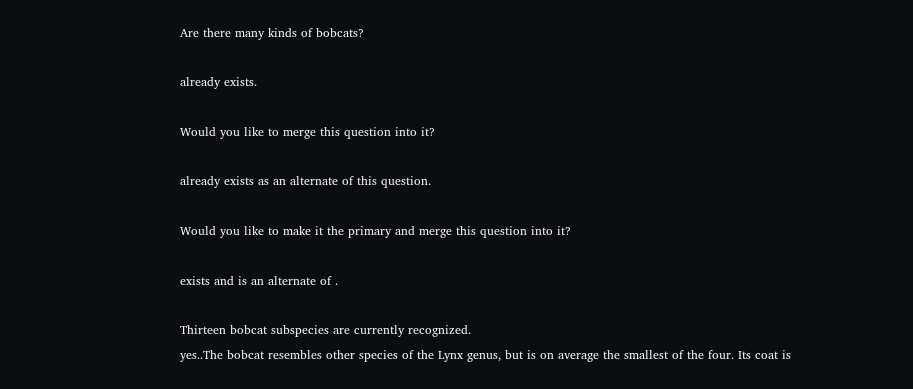Are there many kinds of bobcats?

already exists.

Would you like to merge this question into it?

already exists as an alternate of this question.

Would you like to make it the primary and merge this question into it?

exists and is an alternate of .

Thirteen bobcat subspecies are currently recognized.
yes..The bobcat resembles other species of the Lynx genus, but is on average the smallest of the four. Its coat is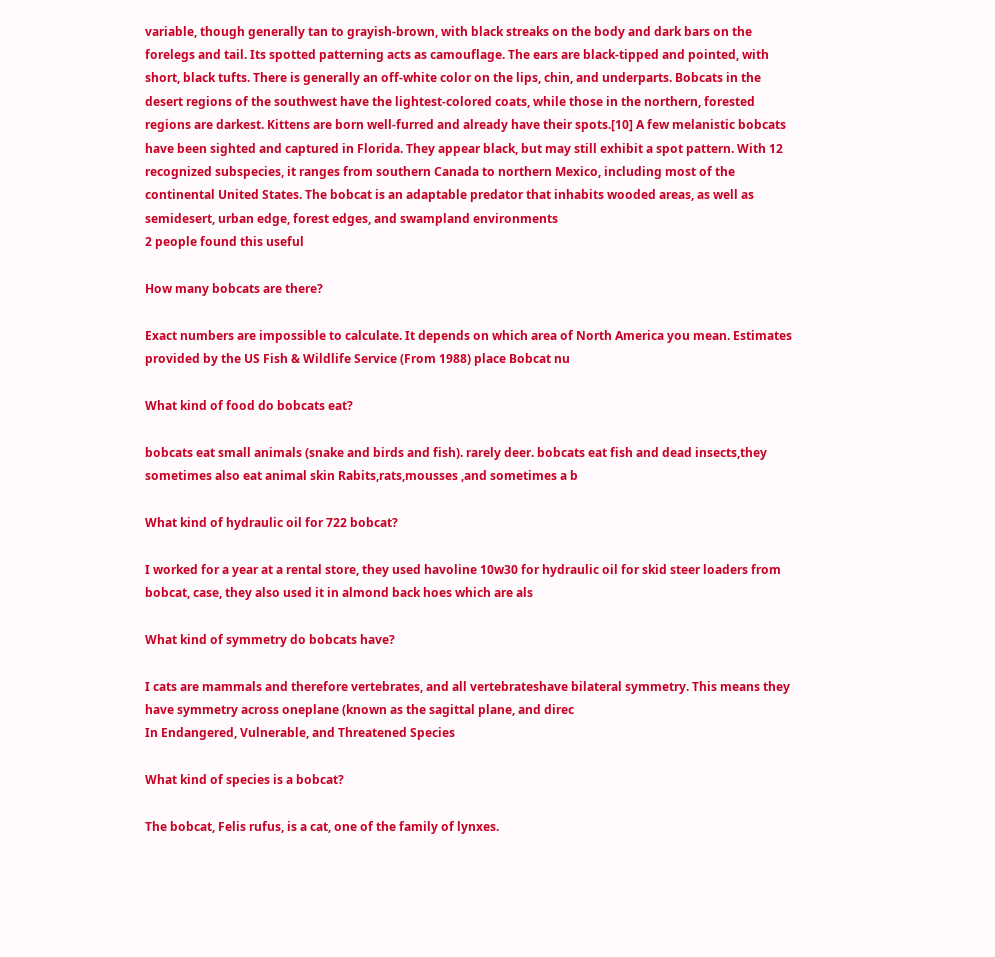variable, though generally tan to grayish-brown, with black streaks on the body and dark bars on the forelegs and tail. Its spotted patterning acts as camouflage. The ears are black-tipped and pointed, with short, black tufts. There is generally an off-white color on the lips, chin, and underparts. Bobcats in the desert regions of the southwest have the lightest-colored coats, while those in the northern, forested regions are darkest. Kittens are born well-furred and already have their spots.[10] A few melanistic bobcats have been sighted and captured in Florida. They appear black, but may still exhibit a spot pattern. With 12 recognized subspecies, it ranges from southern Canada to northern Mexico, including most of the continental United States. The bobcat is an adaptable predator that inhabits wooded areas, as well as semidesert, urban edge, forest edges, and swampland environments
2 people found this useful

How many bobcats are there?

Exact numbers are impossible to calculate. It depends on which area of North America you mean. Estimates provided by the US Fish & Wildlife Service (From 1988) place Bobcat nu

What kind of food do bobcats eat?

bobcats eat small animals (snake and birds and fish). rarely deer. bobcats eat fish and dead insects,they sometimes also eat animal skin Rabits,rats,mousses ,and sometimes a b

What kind of hydraulic oil for 722 bobcat?

I worked for a year at a rental store, they used havoline 10w30 for hydraulic oil for skid steer loaders from bobcat, case, they also used it in almond back hoes which are als

What kind of symmetry do bobcats have?

I cats are mammals and therefore vertebrates, and all vertebrateshave bilateral symmetry. This means they have symmetry across oneplane (known as the sagittal plane, and direc
In Endangered, Vulnerable, and Threatened Species

What kind of species is a bobcat?

The bobcat, Felis rufus, is a cat, one of the family of lynxes.